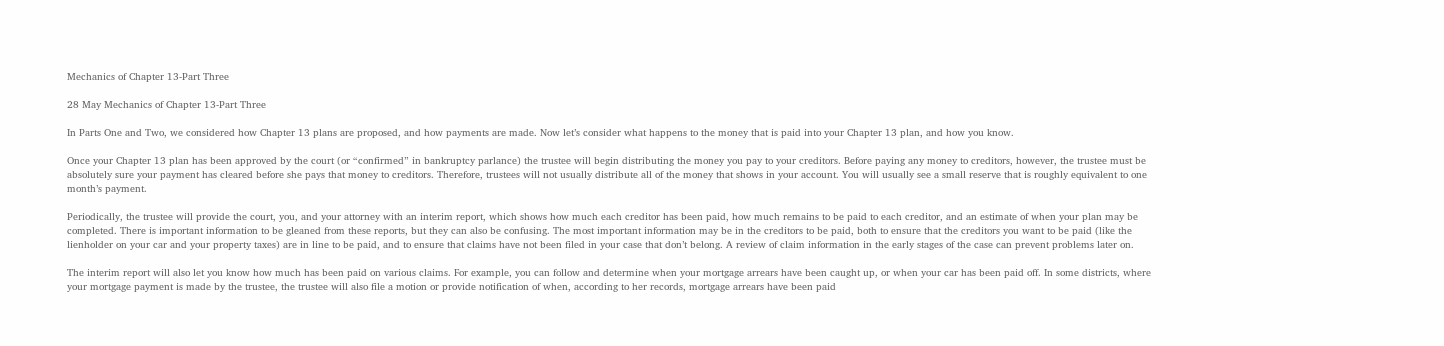Mechanics of Chapter 13-Part Three

28 May Mechanics of Chapter 13-Part Three

In Parts One and Two, we considered how Chapter 13 plans are proposed, and how payments are made. Now let’s consider what happens to the money that is paid into your Chapter 13 plan, and how you know.

Once your Chapter 13 plan has been approved by the court (or “confirmed” in bankruptcy parlance) the trustee will begin distributing the money you pay to your creditors. Before paying any money to creditors, however, the trustee must be absolutely sure your payment has cleared before she pays that money to creditors. Therefore, trustees will not usually distribute all of the money that shows in your account. You will usually see a small reserve that is roughly equivalent to one month’s payment.

Periodically, the trustee will provide the court, you, and your attorney with an interim report, which shows how much each creditor has been paid, how much remains to be paid to each creditor, and an estimate of when your plan may be completed. There is important information to be gleaned from these reports, but they can also be confusing. The most important information may be in the creditors to be paid, both to ensure that the creditors you want to be paid (like the lienholder on your car and your property taxes) are in line to be paid, and to ensure that claims have not been filed in your case that don’t belong. A review of claim information in the early stages of the case can prevent problems later on.

The interim report will also let you know how much has been paid on various claims. For example, you can follow and determine when your mortgage arrears have been caught up, or when your car has been paid off. In some districts, where your mortgage payment is made by the trustee, the trustee will also file a motion or provide notification of when, according to her records, mortgage arrears have been paid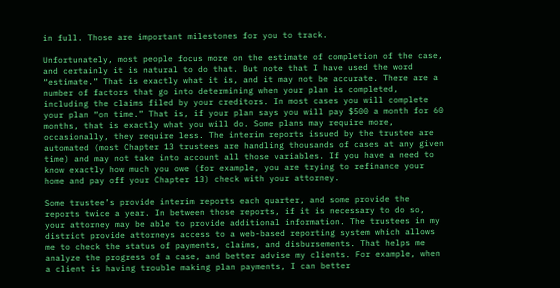in full. Those are important milestones for you to track.

Unfortunately, most people focus more on the estimate of completion of the case, and certainly it is natural to do that. But note that I have used the word “estimate.” That is exactly what it is, and it may not be accurate. There are a number of factors that go into determining when your plan is completed, including the claims filed by your creditors. In most cases you will complete your plan “on time.” That is, if your plan says you will pay $500 a month for 60 months, that is exactly what you will do. Some plans may require more, occasionally, they require less. The interim reports issued by the trustee are automated (most Chapter 13 trustees are handling thousands of cases at any given time) and may not take into account all those variables. If you have a need to know exactly how much you owe (for example, you are trying to refinance your home and pay off your Chapter 13) check with your attorney.

Some trustee’s provide interim reports each quarter, and some provide the reports twice a year. In between those reports, if it is necessary to do so, your attorney may be able to provide additional information. The trustees in my district provide attorneys access to a web-based reporting system which allows me to check the status of payments, claims, and disbursements. That helps me analyze the progress of a case, and better advise my clients. For example, when a client is having trouble making plan payments, I can better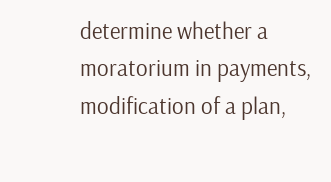determine whether a moratorium in payments, modification of a plan,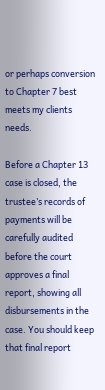or perhaps conversion to Chapter 7 best meets my clients needs.

Before a Chapter 13 case is closed, the trustee’s records of payments will be carefully audited before the court approves a final report, showing all disbursements in the case. You should keep that final report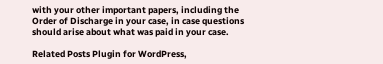with your other important papers, including the Order of Discharge in your case, in case questions should arise about what was paid in your case.

Related Posts Plugin for WordPress,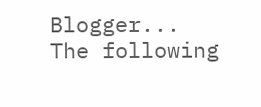Blogger...
The following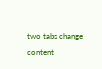two tabs change content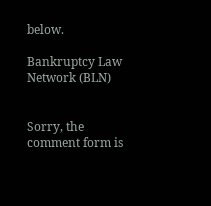below.

Bankruptcy Law Network (BLN)


Sorry, the comment form is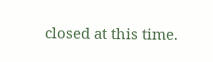closed at this time.